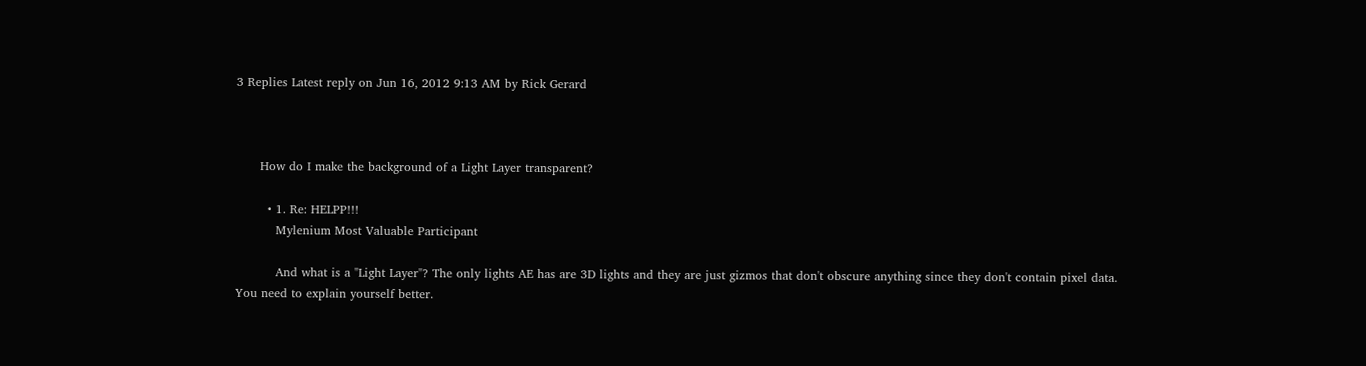3 Replies Latest reply on Jun 16, 2012 9:13 AM by Rick Gerard



      How do I make the background of a Light Layer transparent?

        • 1. Re: HELPP!!!
          Mylenium Most Valuable Participant

          And what is a "Light Layer"? The only lights AE has are 3D lights and they are just gizmos that don't obscure anything since they don't contain pixel data. You need to explain yourself better.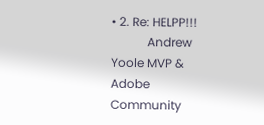• 2. Re: HELPP!!!
            Andrew Yoole MVP & Adobe Community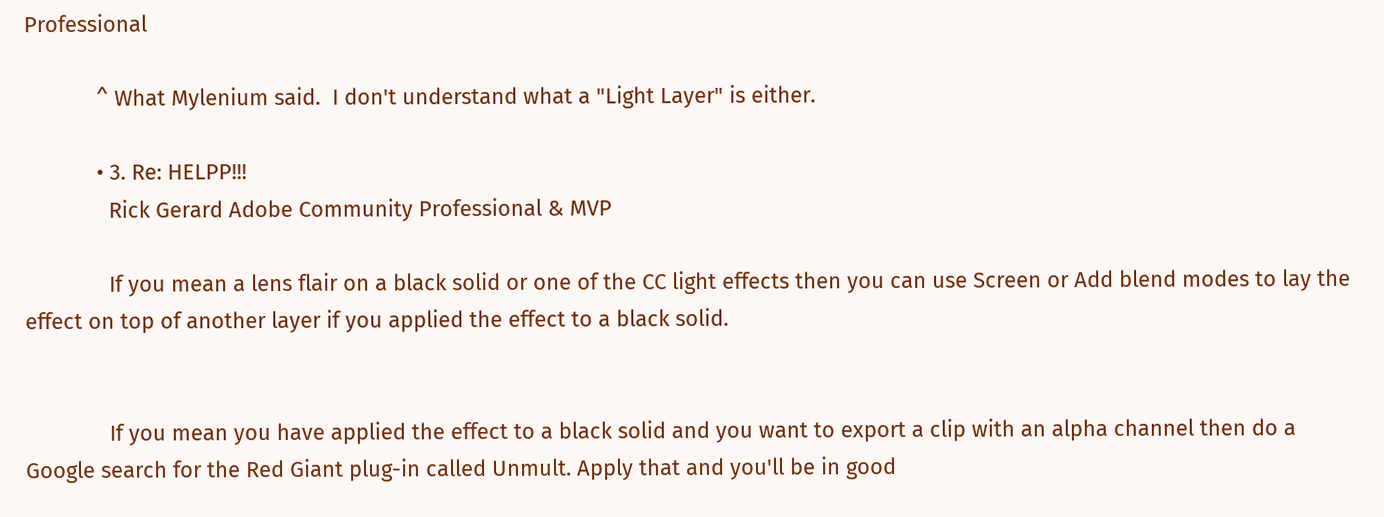Professional

            ^ What Mylenium said.  I don't understand what a "Light Layer" is either.

            • 3. Re: HELPP!!!
              Rick Gerard Adobe Community Professional & MVP

              If you mean a lens flair on a black solid or one of the CC light effects then you can use Screen or Add blend modes to lay the effect on top of another layer if you applied the effect to a black solid.


              If you mean you have applied the effect to a black solid and you want to export a clip with an alpha channel then do a Google search for the Red Giant plug-in called Unmult. Apply that and you'll be in good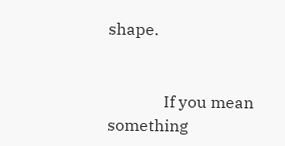shape.


              If you mean something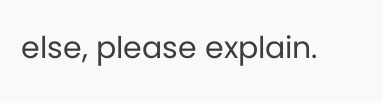else, please explain.